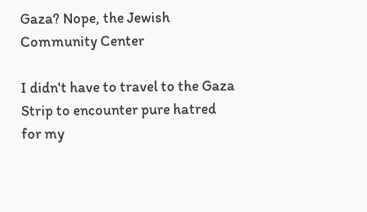Gaza? Nope, the Jewish Community Center

I didn't have to travel to the Gaza Strip to encounter pure hatred for my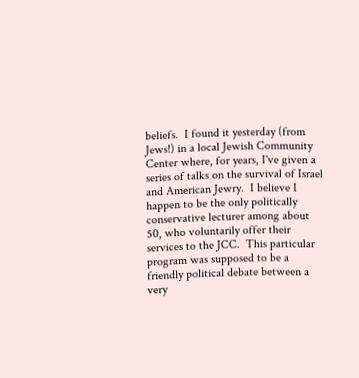beliefs.  I found it yesterday (from Jews!) in a local Jewish Community Center where, for years, I've given a series of talks on the survival of Israel and American Jewry.  I believe I happen to be the only politically conservative lecturer among about 50, who voluntarily offer their services to the JCC.  This particular program was supposed to be a friendly political debate between a very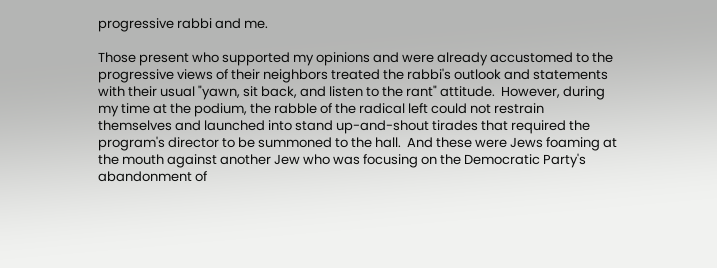progressive rabbi and me.

Those present who supported my opinions and were already accustomed to the progressive views of their neighbors treated the rabbi's outlook and statements with their usual "yawn, sit back, and listen to the rant" attitude.  However, during my time at the podium, the rabble of the radical left could not restrain themselves and launched into stand up-and-shout tirades that required the program's director to be summoned to the hall.  And these were Jews foaming at the mouth against another Jew who was focusing on the Democratic Party's abandonment of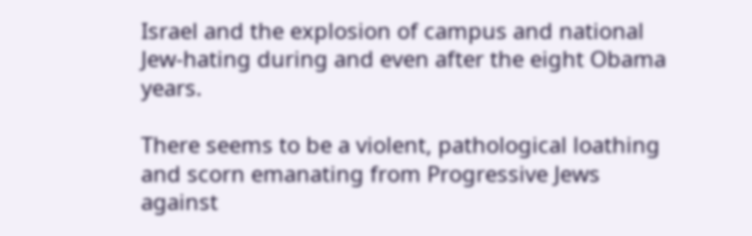Israel and the explosion of campus and national Jew-hating during and even after the eight Obama years.

There seems to be a violent, pathological loathing and scorn emanating from Progressive Jews against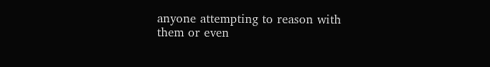anyone attempting to reason with them or even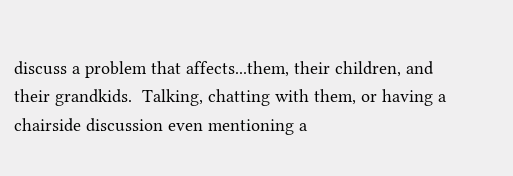discuss a problem that affects...them, their children, and their grandkids.  Talking, chatting with them, or having a chairside discussion even mentioning a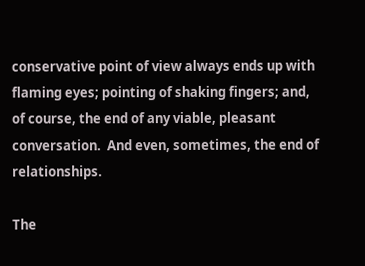conservative point of view always ends up with flaming eyes; pointing of shaking fingers; and, of course, the end of any viable, pleasant conversation.  And even, sometimes, the end of relationships.

The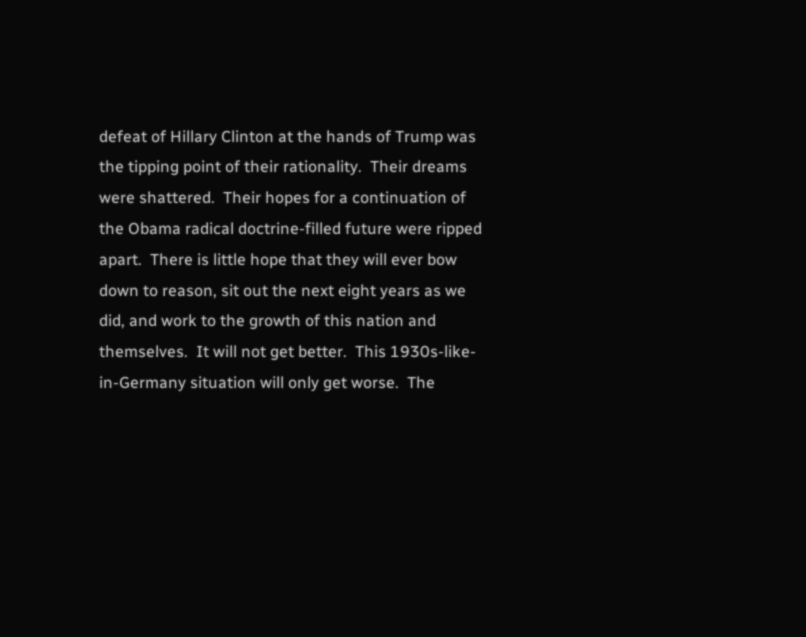defeat of Hillary Clinton at the hands of Trump was the tipping point of their rationality.  Their dreams were shattered.  Their hopes for a continuation of the Obama radical doctrine-filled future were ripped apart.  There is little hope that they will ever bow down to reason, sit out the next eight years as we did, and work to the growth of this nation and themselves.  It will not get better.  This 1930s-like-in-Germany situation will only get worse.  The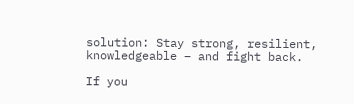solution: Stay strong, resilient, knowledgeable – and fight back.

If you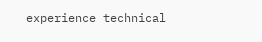experience technical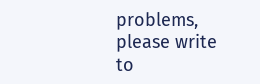problems, please write to